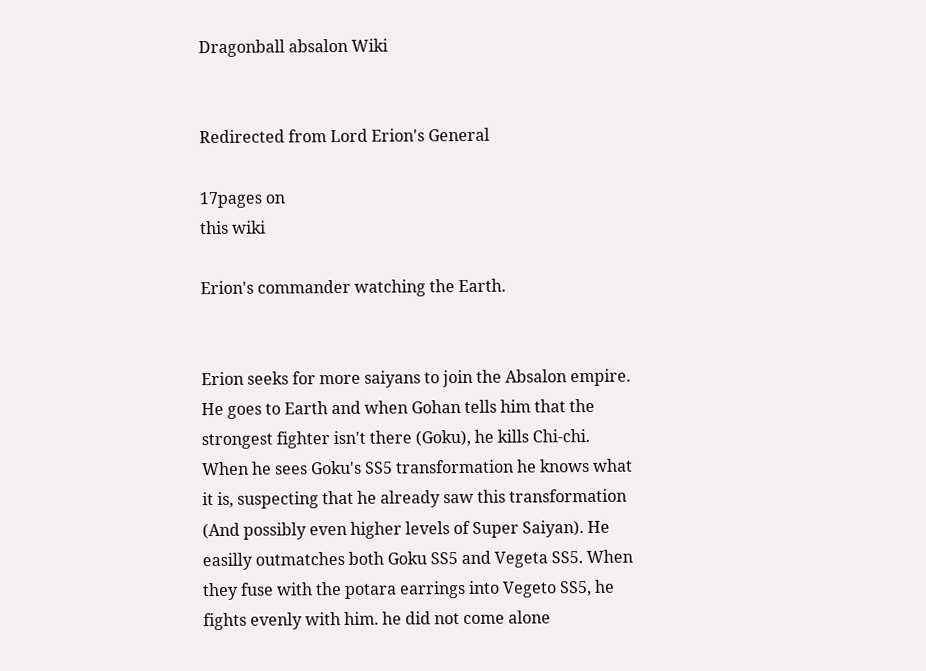Dragonball absalon Wiki


Redirected from Lord Erion's General

17pages on
this wiki

Erion's commander watching the Earth.


Erion seeks for more saiyans to join the Absalon empire. He goes to Earth and when Gohan tells him that the strongest fighter isn't there (Goku), he kills Chi-chi. When he sees Goku's SS5 transformation he knows what it is, suspecting that he already saw this transformation  (And possibly even higher levels of Super Saiyan). He easilly outmatches both Goku SS5 and Vegeta SS5. When they fuse with the potara earrings into Vegeto SS5, he fights evenly with him. he did not come alone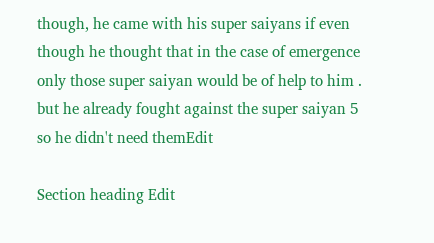though, he came with his super saiyans if even though he thought that in the case of emergence only those super saiyan would be of help to him . but he already fought against the super saiyan 5 so he didn't need themEdit

Section heading Edit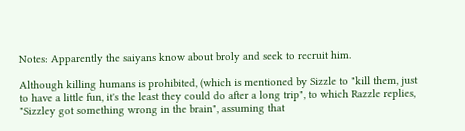Notes: Apparently the saiyans know about broly and seek to recruit him.

Although killing humans is prohibited, (which is mentioned by Sizzle to "kill them, just to have a little fun, it's the least they could do after a long trip", to which Razzle replies, "Sizzley got something wrong in the brain", assuming that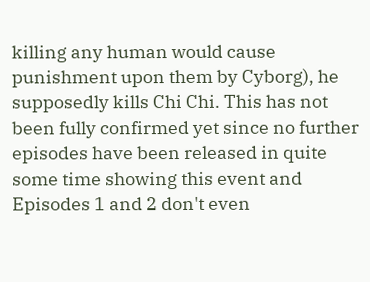killing any human would cause punishment upon them by Cyborg), he supposedly kills Chi Chi. This has not been fully confirmed yet since no further episodes have been released in quite some time showing this event and Episodes 1 and 2 don't even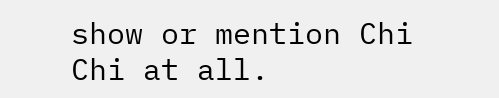show or mention Chi Chi at all.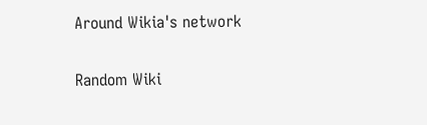Around Wikia's network

Random Wiki